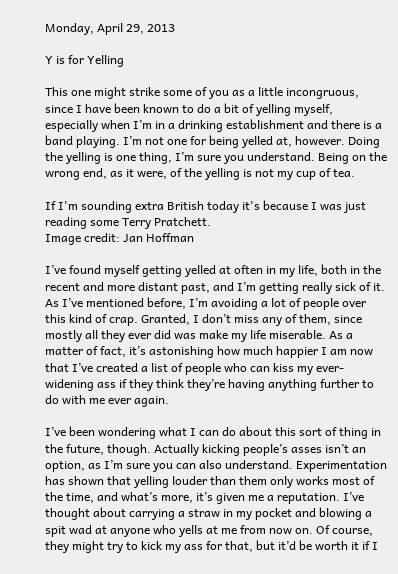Monday, April 29, 2013

Y is for Yelling

This one might strike some of you as a little incongruous, since I have been known to do a bit of yelling myself, especially when I’m in a drinking establishment and there is a band playing. I’m not one for being yelled at, however. Doing the yelling is one thing, I’m sure you understand. Being on the wrong end, as it were, of the yelling is not my cup of tea.

If I'm sounding extra British today it's because I was just reading some Terry Pratchett.
Image credit: Jan Hoffman

I’ve found myself getting yelled at often in my life, both in the recent and more distant past, and I’m getting really sick of it. As I’ve mentioned before, I’m avoiding a lot of people over this kind of crap. Granted, I don’t miss any of them, since mostly all they ever did was make my life miserable. As a matter of fact, it’s astonishing how much happier I am now that I’ve created a list of people who can kiss my ever-widening ass if they think they’re having anything further to do with me ever again.

I’ve been wondering what I can do about this sort of thing in the future, though. Actually kicking people’s asses isn’t an option, as I’m sure you can also understand. Experimentation has shown that yelling louder than them only works most of the time, and what’s more, it’s given me a reputation. I’ve thought about carrying a straw in my pocket and blowing a spit wad at anyone who yells at me from now on. Of course, they might try to kick my ass for that, but it’d be worth it if I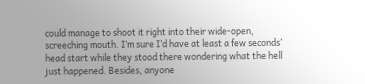could manage to shoot it right into their wide-open, screeching mouth. I’m sure I’d have at least a few seconds’ head start while they stood there wondering what the hell just happened. Besides, anyone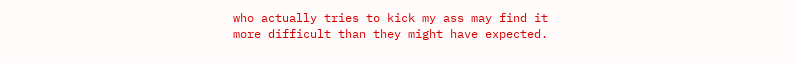who actually tries to kick my ass may find it more difficult than they might have expected.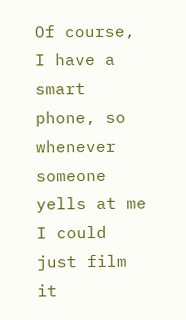Of course, I have a smart phone, so whenever someone yells at me I could just film it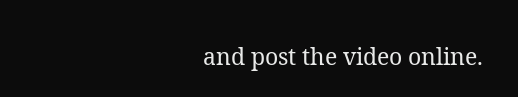and post the video online.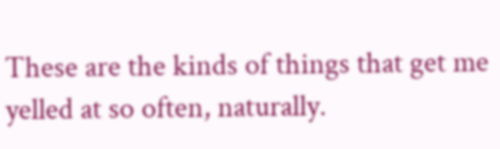These are the kinds of things that get me yelled at so often, naturally.